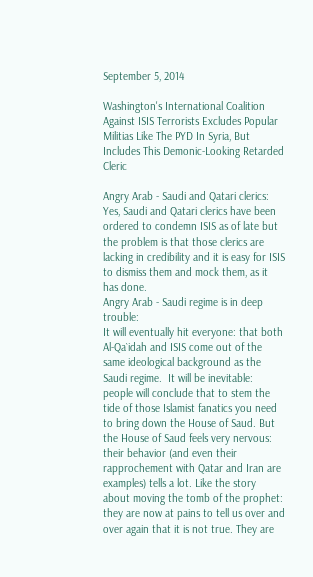September 5, 2014

Washington's International Coalition Against ISIS Terrorists Excludes Popular Militias Like The PYD In Syria, But Includes This Demonic-Looking Retarded Cleric

Angry Arab - Saudi and Qatari clerics:
Yes, Saudi and Qatari clerics have been ordered to condemn ISIS as of late but the problem is that those clerics are lacking in credibility and it is easy for ISIS to dismiss them and mock them, as it has done.
Angry Arab - Saudi regime is in deep trouble:
It will eventually hit everyone: that both Al-Qa`idah and ISIS come out of the same ideological background as the Saudi regime.  It will be inevitable: people will conclude that to stem the tide of those Islamist fanatics you need to bring down the House of Saud. But the House of Saud feels very nervous: their behavior (and even their rapprochement with Qatar and Iran are examples) tells a lot. Like the story about moving the tomb of the prophet: they are now at pains to tell us over and over again that it is not true. They are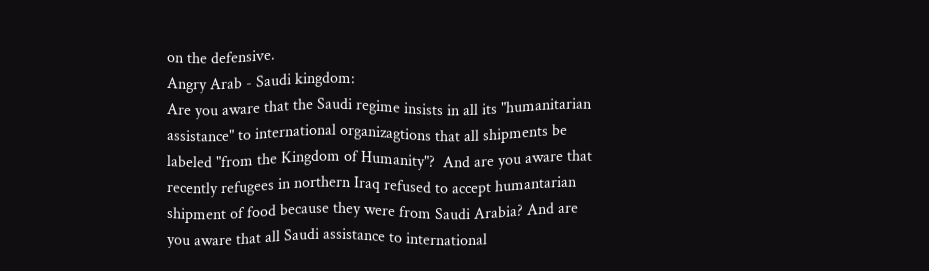on the defensive.
Angry Arab - Saudi kingdom:
Are you aware that the Saudi regime insists in all its "humanitarian assistance" to international organizagtions that all shipments be labeled "from the Kingdom of Humanity"?  And are you aware that recently refugees in northern Iraq refused to accept humantarian shipment of food because they were from Saudi Arabia? And are you aware that all Saudi assistance to international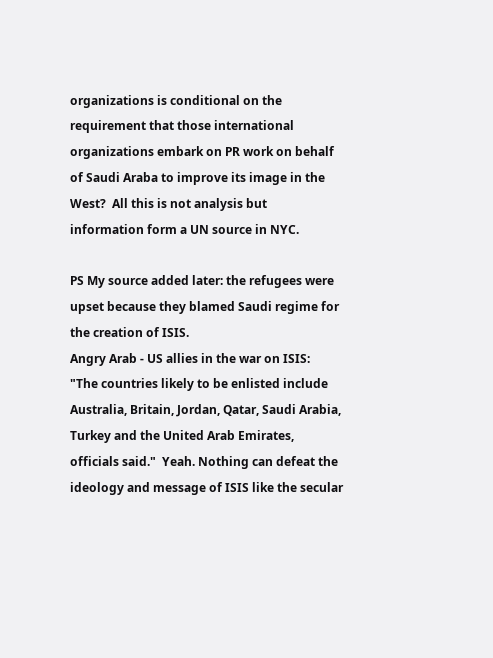organizations is conditional on the requirement that those international organizations embark on PR work on behalf of Saudi Araba to improve its image in the West?  All this is not analysis but information form a UN source in NYC.

PS My source added later: the refugees were upset because they blamed Saudi regime for the creation of ISIS.
Angry Arab - US allies in the war on ISIS:
"The countries likely to be enlisted include Australia, Britain, Jordan, Qatar, Saudi Arabia, Turkey and the United Arab Emirates, officials said."  Yeah. Nothing can defeat the ideology and message of ISIS like the secular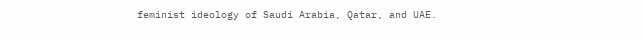feminist ideology of Saudi Arabia, Qatar, and UAE.